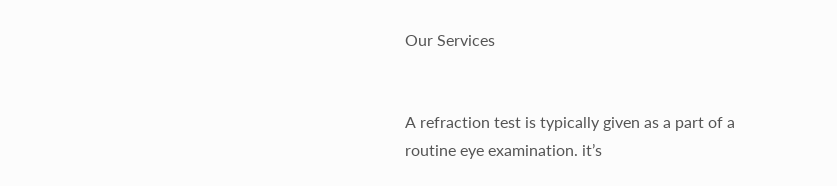Our Services


A refraction test is typically given as a part of a routine eye examination. it’s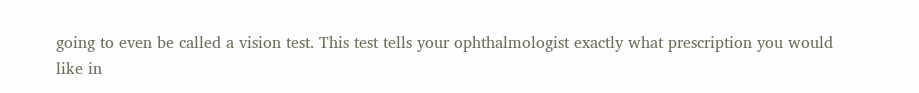going to even be called a vision test. This test tells your ophthalmologist exactly what prescription you would like in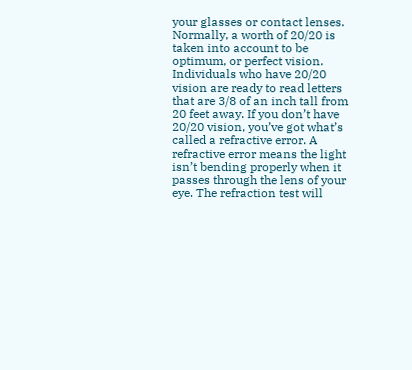your glasses or contact lenses. Normally, a worth of 20/20 is taken into account to be optimum, or perfect vision. Individuals who have 20/20 vision are ready to read letters that are 3/8 of an inch tall from 20 feet away. If you don’t have 20/20 vision, you’ve got what’s called a refractive error. A refractive error means the light isn’t bending properly when it passes through the lens of your eye. The refraction test will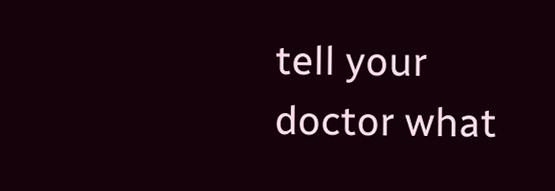tell your doctor what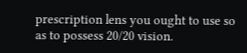prescription lens you ought to use so as to possess 20/20 vision.